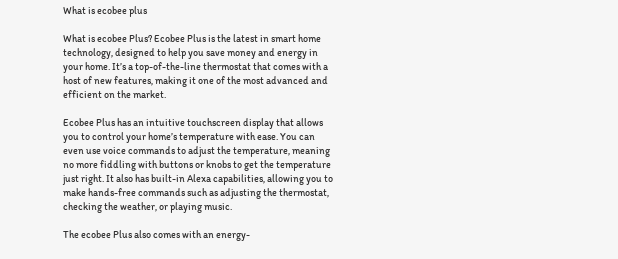What is ecobee plus

What is ecobee Plus? Ecobee Plus is the latest in smart home technology, designed to help you save money and energy in your home. It’s a top-of-the-line thermostat that comes with a host of new features, making it one of the most advanced and efficient on the market.

Ecobee Plus has an intuitive touchscreen display that allows you to control your home’s temperature with ease. You can even use voice commands to adjust the temperature, meaning no more fiddling with buttons or knobs to get the temperature just right. It also has built-in Alexa capabilities, allowing you to make hands-free commands such as adjusting the thermostat, checking the weather, or playing music.

The ecobee Plus also comes with an energy-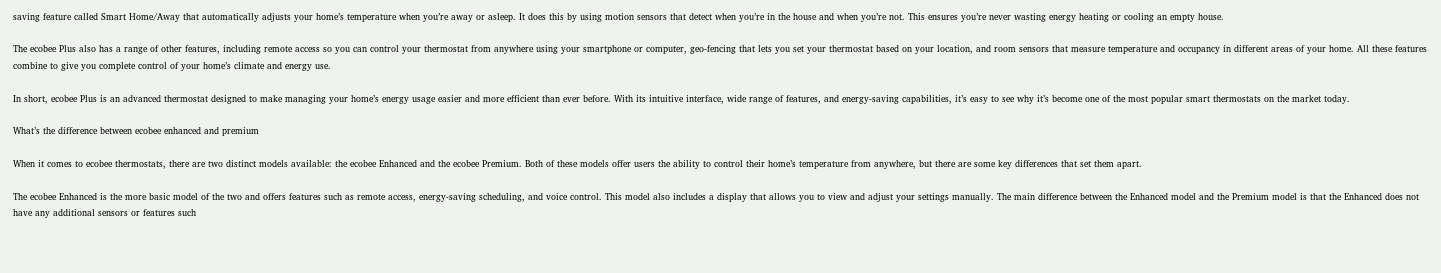saving feature called Smart Home/Away that automatically adjusts your home’s temperature when you’re away or asleep. It does this by using motion sensors that detect when you’re in the house and when you’re not. This ensures you’re never wasting energy heating or cooling an empty house.

The ecobee Plus also has a range of other features, including remote access so you can control your thermostat from anywhere using your smartphone or computer, geo-fencing that lets you set your thermostat based on your location, and room sensors that measure temperature and occupancy in different areas of your home. All these features combine to give you complete control of your home’s climate and energy use.

In short, ecobee Plus is an advanced thermostat designed to make managing your home’s energy usage easier and more efficient than ever before. With its intuitive interface, wide range of features, and energy-saving capabilities, it’s easy to see why it’s become one of the most popular smart thermostats on the market today.

What’s the difference between ecobee enhanced and premium

When it comes to ecobee thermostats, there are two distinct models available: the ecobee Enhanced and the ecobee Premium. Both of these models offer users the ability to control their home’s temperature from anywhere, but there are some key differences that set them apart.

The ecobee Enhanced is the more basic model of the two and offers features such as remote access, energy-saving scheduling, and voice control. This model also includes a display that allows you to view and adjust your settings manually. The main difference between the Enhanced model and the Premium model is that the Enhanced does not have any additional sensors or features such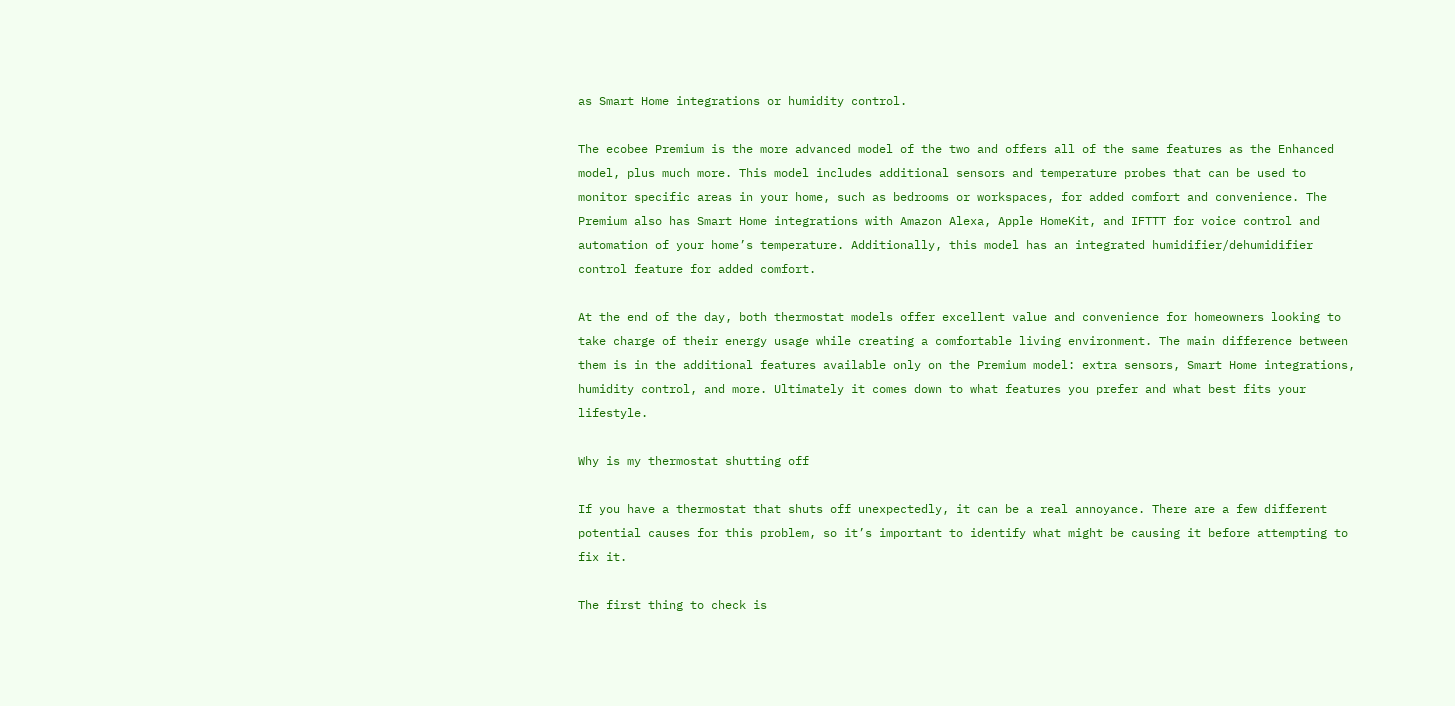as Smart Home integrations or humidity control.

The ecobee Premium is the more advanced model of the two and offers all of the same features as the Enhanced model, plus much more. This model includes additional sensors and temperature probes that can be used to monitor specific areas in your home, such as bedrooms or workspaces, for added comfort and convenience. The Premium also has Smart Home integrations with Amazon Alexa, Apple HomeKit, and IFTTT for voice control and automation of your home’s temperature. Additionally, this model has an integrated humidifier/dehumidifier control feature for added comfort.

At the end of the day, both thermostat models offer excellent value and convenience for homeowners looking to take charge of their energy usage while creating a comfortable living environment. The main difference between them is in the additional features available only on the Premium model: extra sensors, Smart Home integrations, humidity control, and more. Ultimately it comes down to what features you prefer and what best fits your lifestyle.

Why is my thermostat shutting off

If you have a thermostat that shuts off unexpectedly, it can be a real annoyance. There are a few different potential causes for this problem, so it’s important to identify what might be causing it before attempting to fix it.

The first thing to check is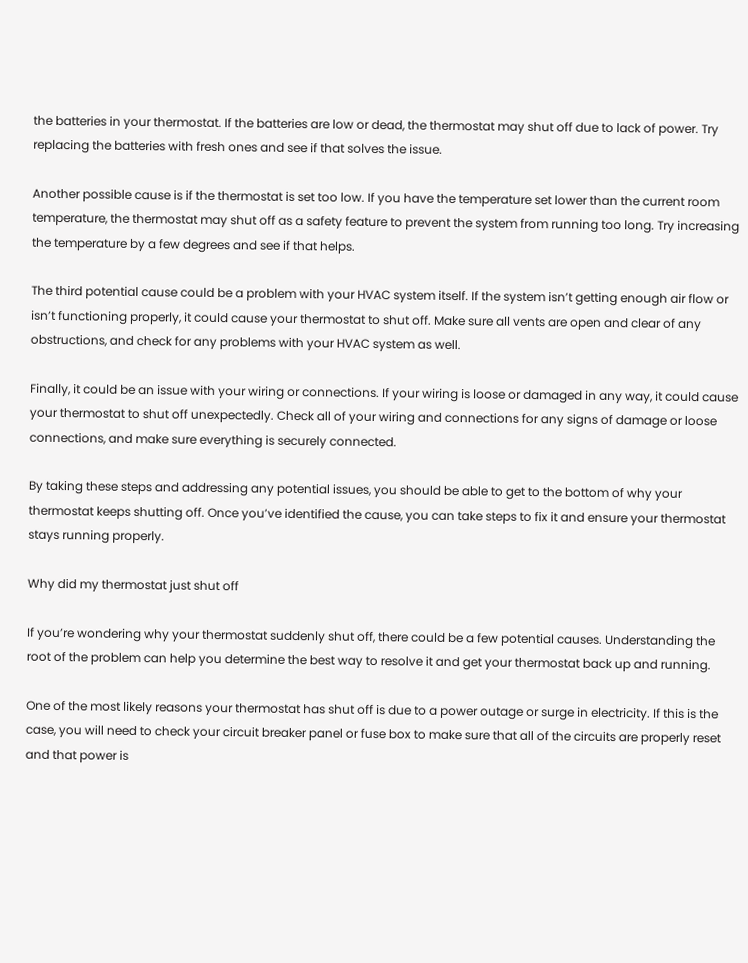the batteries in your thermostat. If the batteries are low or dead, the thermostat may shut off due to lack of power. Try replacing the batteries with fresh ones and see if that solves the issue.

Another possible cause is if the thermostat is set too low. If you have the temperature set lower than the current room temperature, the thermostat may shut off as a safety feature to prevent the system from running too long. Try increasing the temperature by a few degrees and see if that helps.

The third potential cause could be a problem with your HVAC system itself. If the system isn’t getting enough air flow or isn’t functioning properly, it could cause your thermostat to shut off. Make sure all vents are open and clear of any obstructions, and check for any problems with your HVAC system as well.

Finally, it could be an issue with your wiring or connections. If your wiring is loose or damaged in any way, it could cause your thermostat to shut off unexpectedly. Check all of your wiring and connections for any signs of damage or loose connections, and make sure everything is securely connected.

By taking these steps and addressing any potential issues, you should be able to get to the bottom of why your thermostat keeps shutting off. Once you’ve identified the cause, you can take steps to fix it and ensure your thermostat stays running properly.

Why did my thermostat just shut off

If you’re wondering why your thermostat suddenly shut off, there could be a few potential causes. Understanding the root of the problem can help you determine the best way to resolve it and get your thermostat back up and running.

One of the most likely reasons your thermostat has shut off is due to a power outage or surge in electricity. If this is the case, you will need to check your circuit breaker panel or fuse box to make sure that all of the circuits are properly reset and that power is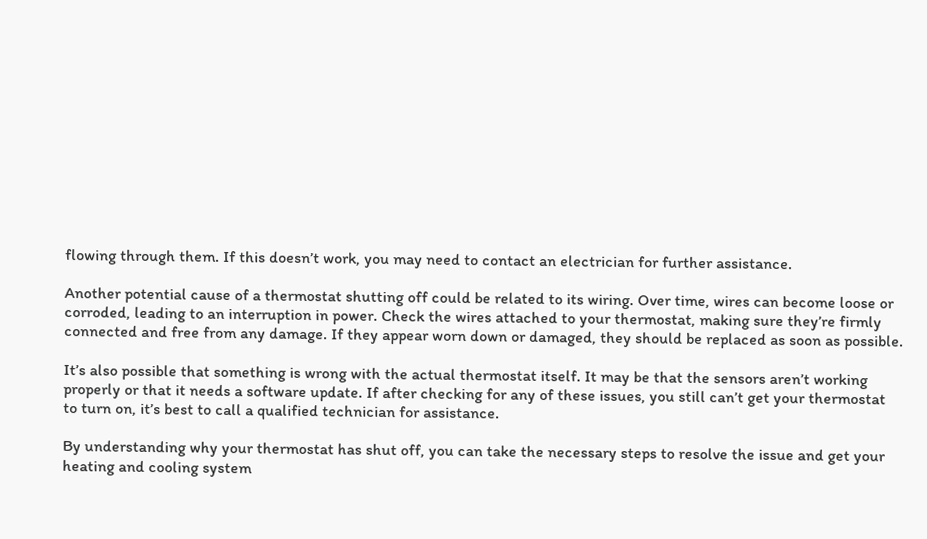flowing through them. If this doesn’t work, you may need to contact an electrician for further assistance.

Another potential cause of a thermostat shutting off could be related to its wiring. Over time, wires can become loose or corroded, leading to an interruption in power. Check the wires attached to your thermostat, making sure they’re firmly connected and free from any damage. If they appear worn down or damaged, they should be replaced as soon as possible.

It’s also possible that something is wrong with the actual thermostat itself. It may be that the sensors aren’t working properly or that it needs a software update. If after checking for any of these issues, you still can’t get your thermostat to turn on, it’s best to call a qualified technician for assistance.

By understanding why your thermostat has shut off, you can take the necessary steps to resolve the issue and get your heating and cooling system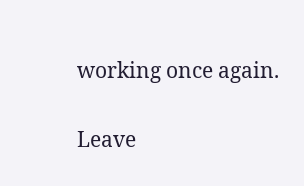working once again.

Leave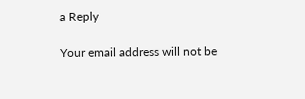a Reply

Your email address will not be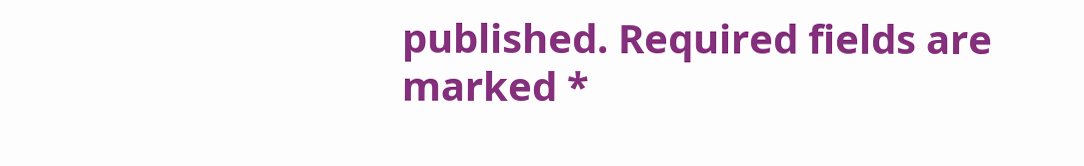published. Required fields are marked *